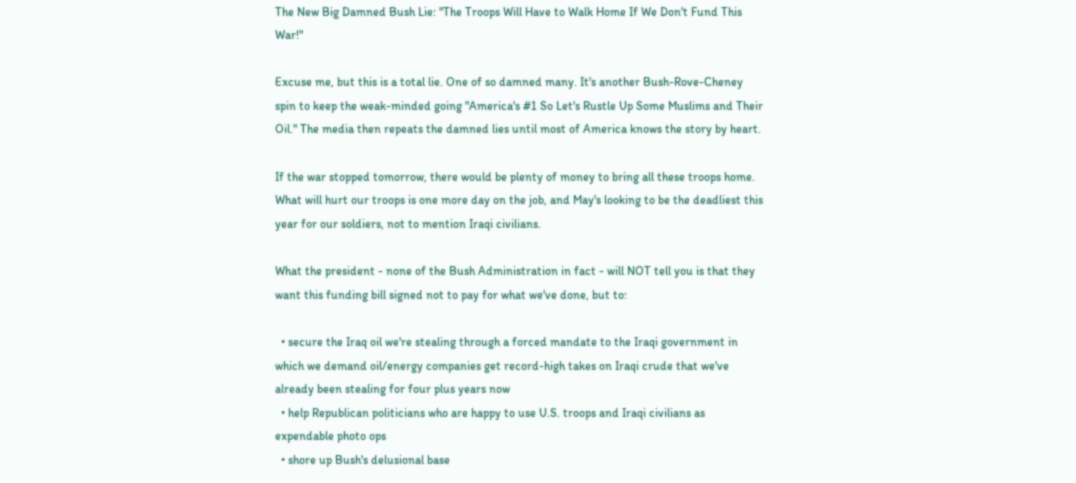The New Big Damned Bush Lie: "The Troops Will Have to Walk Home If We Don't Fund This War!"

Excuse me, but this is a total lie. One of so damned many. It's another Bush-Rove-Cheney spin to keep the weak-minded going "America's #1 So Let's Rustle Up Some Muslims and Their Oil." The media then repeats the damned lies until most of America knows the story by heart.

If the war stopped tomorrow, there would be plenty of money to bring all these troops home. What will hurt our troops is one more day on the job, and May's looking to be the deadliest this year for our soldiers, not to mention Iraqi civilians.

What the president - none of the Bush Administration in fact - will NOT tell you is that they want this funding bill signed not to pay for what we've done, but to:

  • secure the Iraq oil we're stealing through a forced mandate to the Iraqi government in which we demand oil/energy companies get record-high takes on Iraqi crude that we've already been stealing for four plus years now
  • help Republican politicians who are happy to use U.S. troops and Iraqi civilians as expendable photo ops
  • shore up Bush's delusional base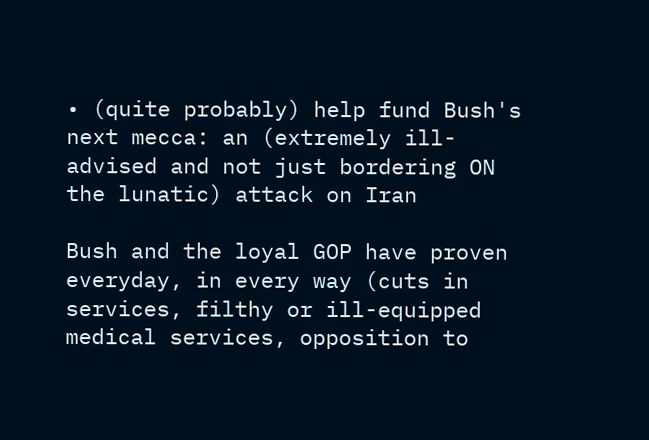• (quite probably) help fund Bush's next mecca: an (extremely ill-advised and not just bordering ON the lunatic) attack on Iran

Bush and the loyal GOP have proven everyday, in every way (cuts in services, filthy or ill-equipped medical services, opposition to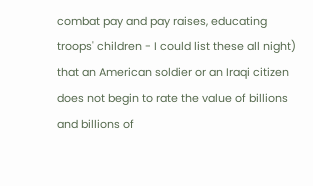combat pay and pay raises, educating troops' children - I could list these all night) that an American soldier or an Iraqi citizen does not begin to rate the value of billions and billions of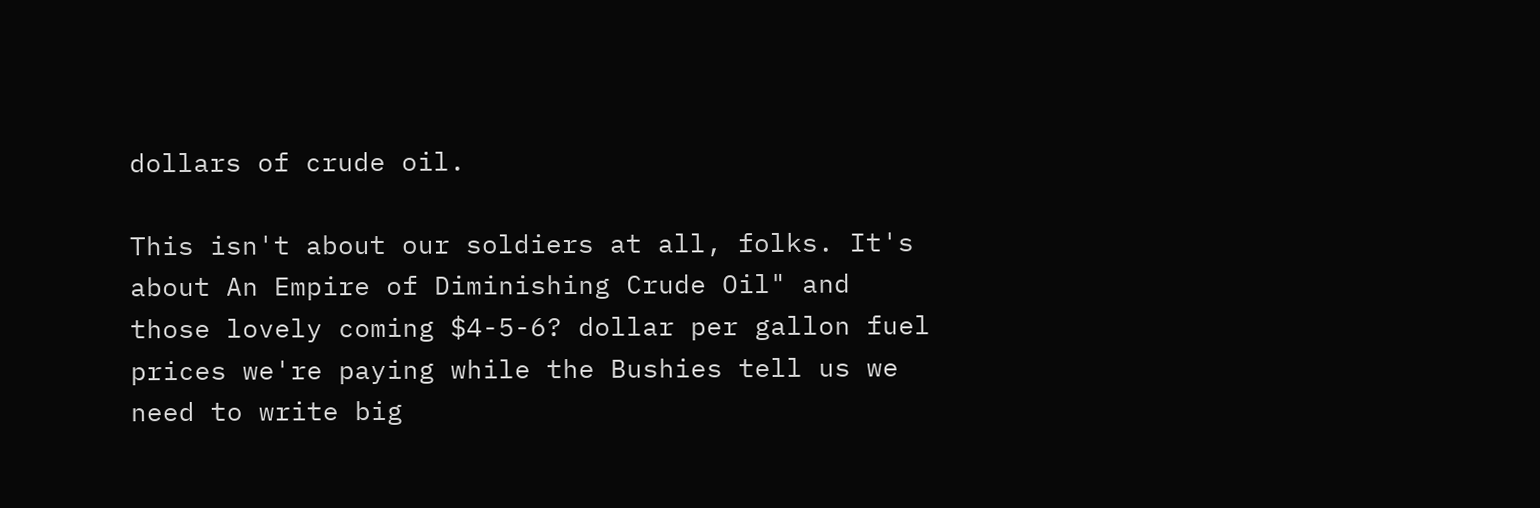dollars of crude oil.

This isn't about our soldiers at all, folks. It's about An Empire of Diminishing Crude Oil" and those lovely coming $4-5-6? dollar per gallon fuel prices we're paying while the Bushies tell us we need to write big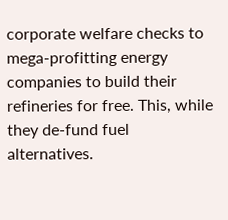corporate welfare checks to mega-profitting energy companies to build their refineries for free. This, while they de-fund fuel alternatives.